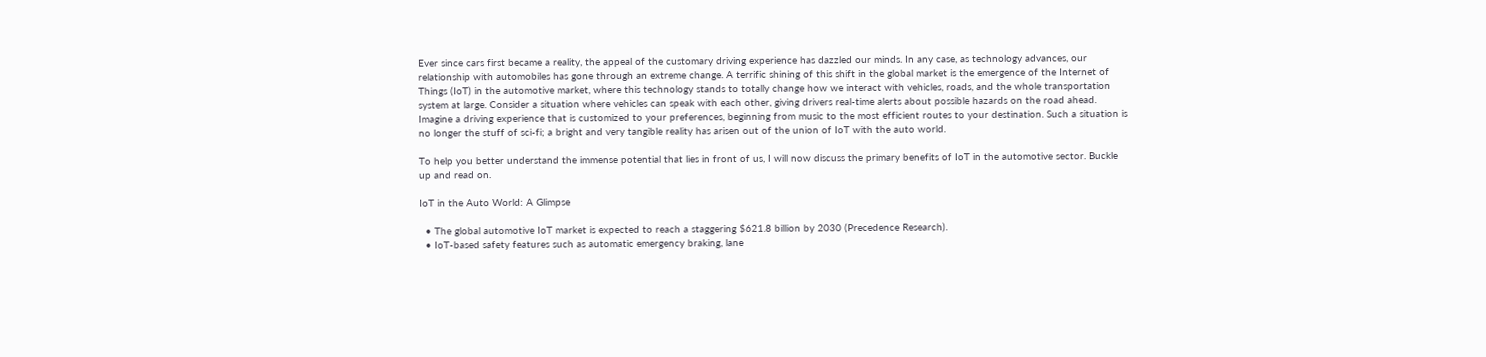Ever since cars first became a reality, the appeal of the customary driving experience has dazzled our minds. In any case, as technology advances, our relationship with automobiles has gone through an extreme change. A terrific shining of this shift in the global market is the emergence of the Internet of Things (IoT) in the automotive market, where this technology stands to totally change how we interact with vehicles, roads, and the whole transportation system at large. Consider a situation where vehicles can speak with each other, giving drivers real-time alerts about possible hazards on the road ahead. Imagine a driving experience that is customized to your preferences, beginning from music to the most efficient routes to your destination. Such a situation is no longer the stuff of sci-fi; a bright and very tangible reality has arisen out of the union of IoT with the auto world.

To help you better understand the immense potential that lies in front of us, I will now discuss the primary benefits of IoT in the automotive sector. Buckle up and read on.

IoT in the Auto World: A Glimpse

  • The global automotive IoT market is expected to reach a staggering $621.8 billion by 2030 (Precedence Research).
  • IoT-based safety features such as automatic emergency braking, lane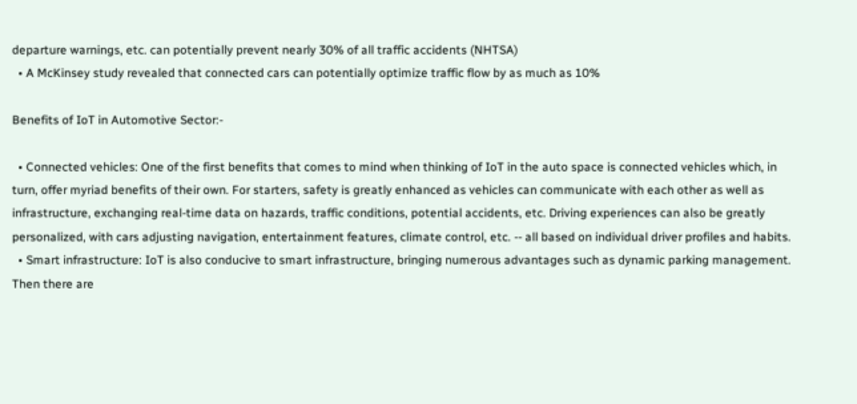departure warnings, etc. can potentially prevent nearly 30% of all traffic accidents (NHTSA)
  • A McKinsey study revealed that connected cars can potentially optimize traffic flow by as much as 10%

Benefits of IoT in Automotive Sector:-

  • Connected vehicles: One of the first benefits that comes to mind when thinking of IoT in the auto space is connected vehicles which, in turn, offer myriad benefits of their own. For starters, safety is greatly enhanced as vehicles can communicate with each other as well as infrastructure, exchanging real-time data on hazards, traffic conditions, potential accidents, etc. Driving experiences can also be greatly personalized, with cars adjusting navigation, entertainment features, climate control, etc. -- all based on individual driver profiles and habits.
  • Smart infrastructure: IoT is also conducive to smart infrastructure, bringing numerous advantages such as dynamic parking management. Then there are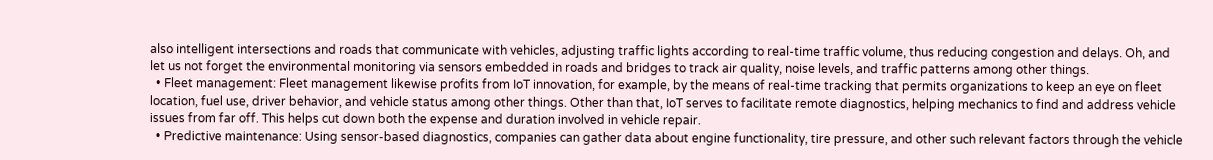also intelligent intersections and roads that communicate with vehicles, adjusting traffic lights according to real-time traffic volume, thus reducing congestion and delays. Oh, and let us not forget the environmental monitoring via sensors embedded in roads and bridges to track air quality, noise levels, and traffic patterns among other things.
  • Fleet management: Fleet management likewise profits from IoT innovation, for example, by the means of real-time tracking that permits organizations to keep an eye on fleet location, fuel use, driver behavior, and vehicle status among other things. Other than that, IoT serves to facilitate remote diagnostics, helping mechanics to find and address vehicle issues from far off. This helps cut down both the expense and duration involved in vehicle repair.
  • Predictive maintenance: Using sensor-based diagnostics, companies can gather data about engine functionality, tire pressure, and other such relevant factors through the vehicle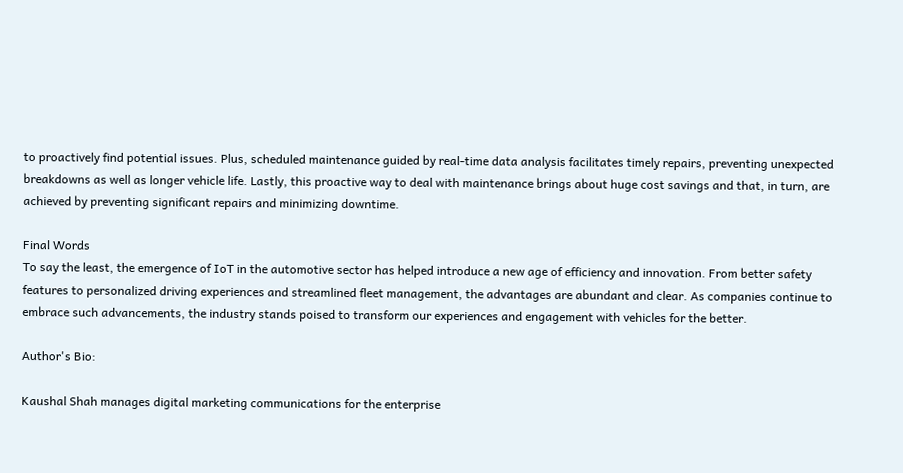to proactively find potential issues. Plus, scheduled maintenance guided by real-time data analysis facilitates timely repairs, preventing unexpected breakdowns as well as longer vehicle life. Lastly, this proactive way to deal with maintenance brings about huge cost savings and that, in turn, are achieved by preventing significant repairs and minimizing downtime.

Final Words
To say the least, the emergence of IoT in the automotive sector has helped introduce a new age of efficiency and innovation. From better safety features to personalized driving experiences and streamlined fleet management, the advantages are abundant and clear. As companies continue to embrace such advancements, the industry stands poised to transform our experiences and engagement with vehicles for the better.

Author's Bio:

Kaushal Shah manages digital marketing communications for the enterprise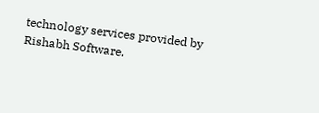technology services provided by Rishabh Software.